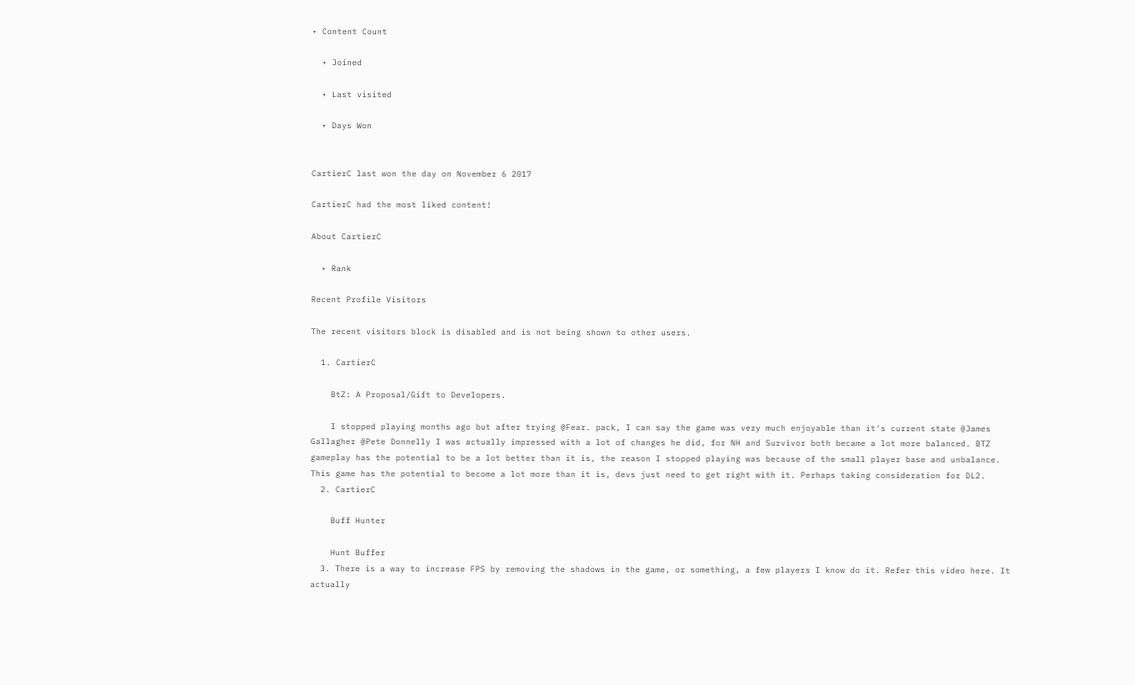• Content Count

  • Joined

  • Last visited

  • Days Won


CartierC last won the day on November 6 2017

CartierC had the most liked content!

About CartierC

  • Rank

Recent Profile Visitors

The recent visitors block is disabled and is not being shown to other users.

  1. CartierC

    BtZ: A Proposal/Gift to Developers.

    I stopped playing months ago but after trying @Fear. pack, I can say the game was very much enjoyable than it's current state @James Gallagher @Pete Donnelly I was actually impressed with a lot of changes he did, for NH and Survivor both became a lot more balanced. BTZ gameplay has the potential to be a lot better than it is, the reason I stopped playing was because of the small player base and unbalance. This game has the potential to become a lot more than it is, devs just need to get right with it. Perhaps taking consideration for DL2.
  2. CartierC

    Buff Hunter

    Hunt Buffer
  3. There is a way to increase FPS by removing the shadows in the game, or something, a few players I know do it. Refer this video here. It actually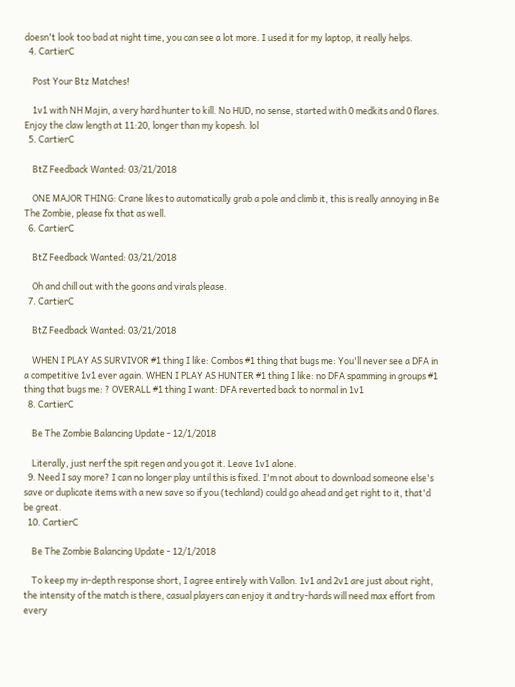doesn't look too bad at night time, you can see a lot more. I used it for my laptop, it really helps.
  4. CartierC

    Post Your Btz Matches!

    1v1 with NH Majin, a very hard hunter to kill. No HUD, no sense, started with 0 medkits and 0 flares. Enjoy the claw length at 11:20, longer than my kopesh. lol
  5. CartierC

    BtZ Feedback Wanted: 03/21/2018

    ONE MAJOR THING: Crane likes to automatically grab a pole and climb it, this is really annoying in Be The Zombie, please fix that as well.
  6. CartierC

    BtZ Feedback Wanted: 03/21/2018

    Oh and chill out with the goons and virals please.
  7. CartierC

    BtZ Feedback Wanted: 03/21/2018

    WHEN I PLAY AS SURVIVOR #1 thing I like: Combos #1 thing that bugs me: You'll never see a DFA in a competitive 1v1 ever again. WHEN I PLAY AS HUNTER #1 thing I like: no DFA spamming in groups #1 thing that bugs me: ? OVERALL #1 thing I want: DFA reverted back to normal in 1v1
  8. CartierC

    Be The Zombie Balancing Update - 12/1/2018

    Literally, just nerf the spit regen and you got it. Leave 1v1 alone.
  9. Need I say more? I can no longer play until this is fixed. I'm not about to download someone else's save or duplicate items with a new save so if you (techland) could go ahead and get right to it, that'd be great.
  10. CartierC

    Be The Zombie Balancing Update - 12/1/2018

    To keep my in-depth response short, I agree entirely with Vallon. 1v1 and 2v1 are just about right, the intensity of the match is there, casual players can enjoy it and try-hards will need max effort from every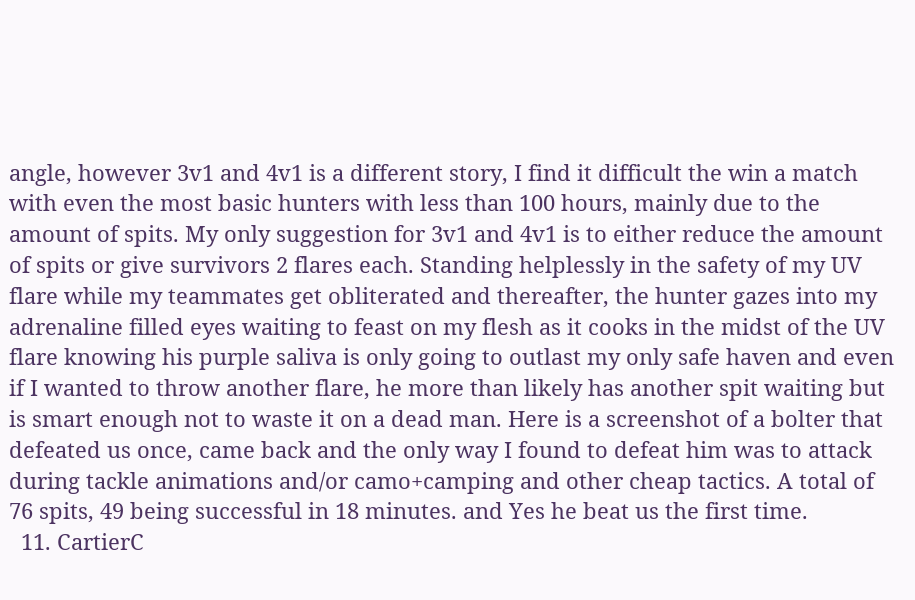angle, however 3v1 and 4v1 is a different story, I find it difficult the win a match with even the most basic hunters with less than 100 hours, mainly due to the amount of spits. My only suggestion for 3v1 and 4v1 is to either reduce the amount of spits or give survivors 2 flares each. Standing helplessly in the safety of my UV flare while my teammates get obliterated and thereafter, the hunter gazes into my adrenaline filled eyes waiting to feast on my flesh as it cooks in the midst of the UV flare knowing his purple saliva is only going to outlast my only safe haven and even if I wanted to throw another flare, he more than likely has another spit waiting but is smart enough not to waste it on a dead man. Here is a screenshot of a bolter that defeated us once, came back and the only way I found to defeat him was to attack during tackle animations and/or camo+camping and other cheap tactics. A total of 76 spits, 49 being successful in 18 minutes. and Yes he beat us the first time.
  11. CartierC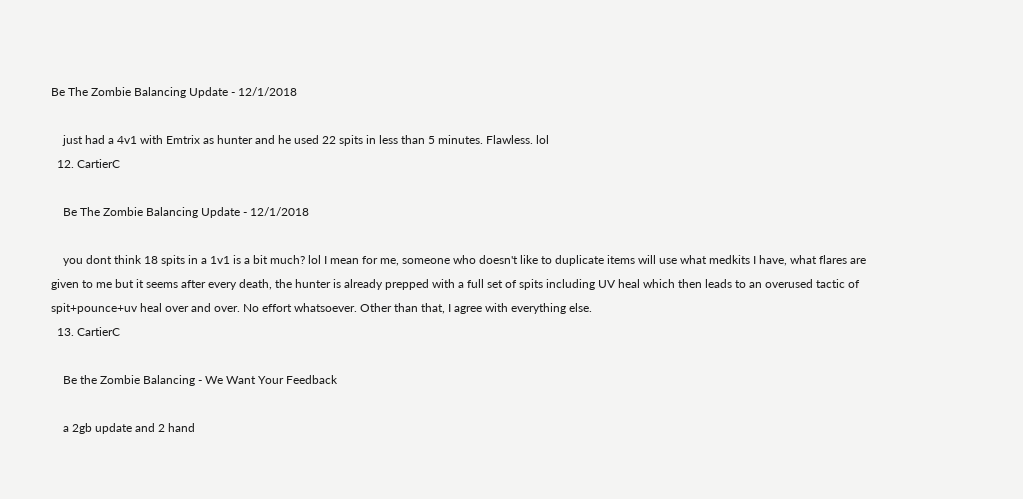Be The Zombie Balancing Update - 12/1/2018

    just had a 4v1 with Emtrix as hunter and he used 22 spits in less than 5 minutes. Flawless. lol
  12. CartierC

    Be The Zombie Balancing Update - 12/1/2018

    you dont think 18 spits in a 1v1 is a bit much? lol I mean for me, someone who doesn't like to duplicate items will use what medkits I have, what flares are given to me but it seems after every death, the hunter is already prepped with a full set of spits including UV heal which then leads to an overused tactic of spit+pounce+uv heal over and over. No effort whatsoever. Other than that, I agree with everything else.
  13. CartierC

    Be the Zombie Balancing - We Want Your Feedback

    a 2gb update and 2 hand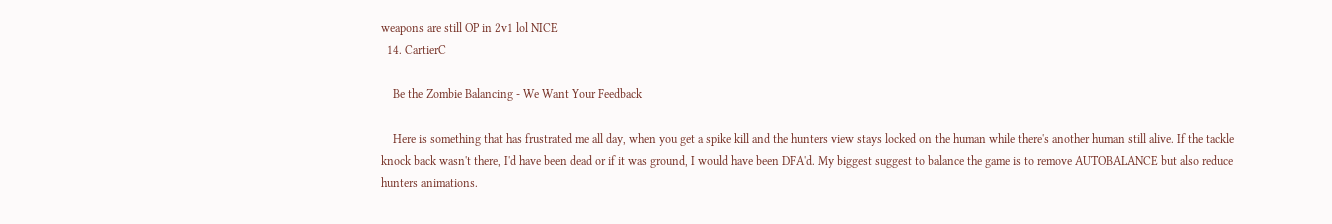weapons are still OP in 2v1 lol NICE
  14. CartierC

    Be the Zombie Balancing - We Want Your Feedback

    Here is something that has frustrated me all day, when you get a spike kill and the hunters view stays locked on the human while there's another human still alive. If the tackle knock back wasn't there, I'd have been dead or if it was ground, I would have been DFA'd. My biggest suggest to balance the game is to remove AUTOBALANCE but also reduce hunters animations.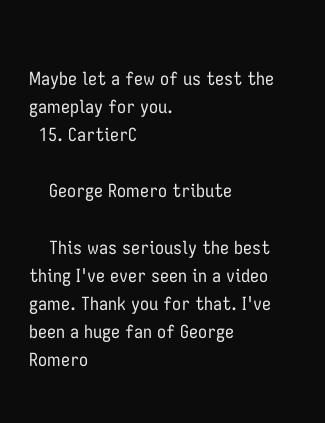Maybe let a few of us test the gameplay for you.
  15. CartierC

    George Romero tribute

    This was seriously the best thing I've ever seen in a video game. Thank you for that. I've been a huge fan of George Romero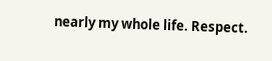nearly my whole life. Respect.